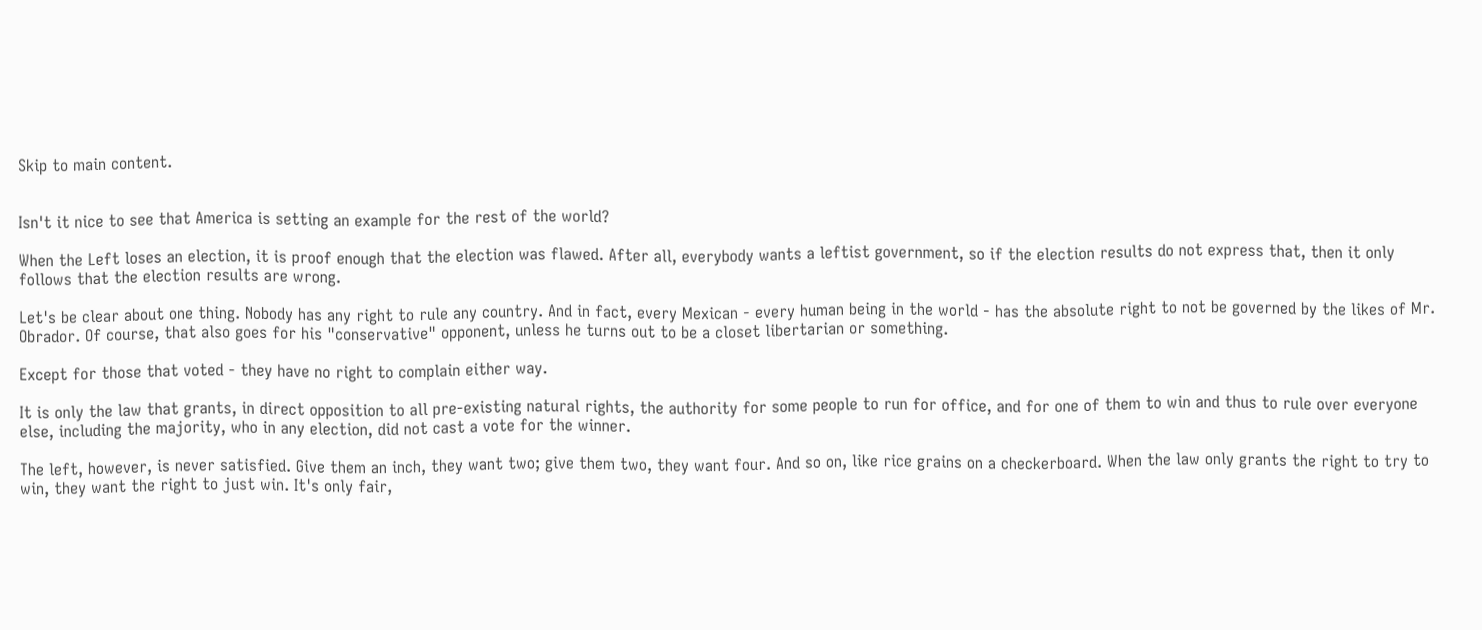Skip to main content.


Isn't it nice to see that America is setting an example for the rest of the world?

When the Left loses an election, it is proof enough that the election was flawed. After all, everybody wants a leftist government, so if the election results do not express that, then it only follows that the election results are wrong.

Let's be clear about one thing. Nobody has any right to rule any country. And in fact, every Mexican - every human being in the world - has the absolute right to not be governed by the likes of Mr. Obrador. Of course, that also goes for his "conservative" opponent, unless he turns out to be a closet libertarian or something.

Except for those that voted - they have no right to complain either way.

It is only the law that grants, in direct opposition to all pre-existing natural rights, the authority for some people to run for office, and for one of them to win and thus to rule over everyone else, including the majority, who in any election, did not cast a vote for the winner.

The left, however, is never satisfied. Give them an inch, they want two; give them two, they want four. And so on, like rice grains on a checkerboard. When the law only grants the right to try to win, they want the right to just win. It's only fair,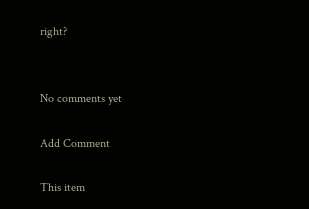right?


No comments yet

Add Comment

This item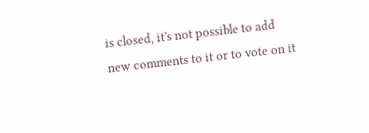is closed, it's not possible to add new comments to it or to vote on it